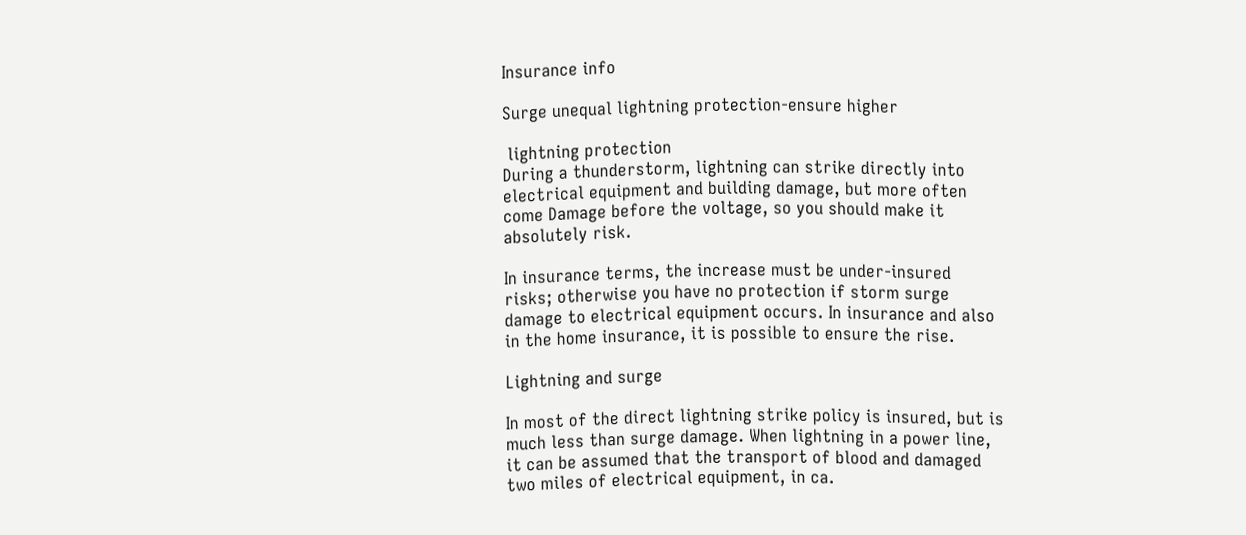Insurance info

Surge unequal lightning protection-ensure higher

 lightning protection
During a thunderstorm, lightning can strike directly into electrical equipment and building damage, but more often come Damage before the voltage, so you should make it absolutely risk.

In insurance terms, the increase must be under-insured risks; otherwise you have no protection if storm surge damage to electrical equipment occurs. In insurance and also in the home insurance, it is possible to ensure the rise.

Lightning and surge

In most of the direct lightning strike policy is insured, but is much less than surge damage. When lightning in a power line, it can be assumed that the transport of blood and damaged two miles of electrical equipment, in ca.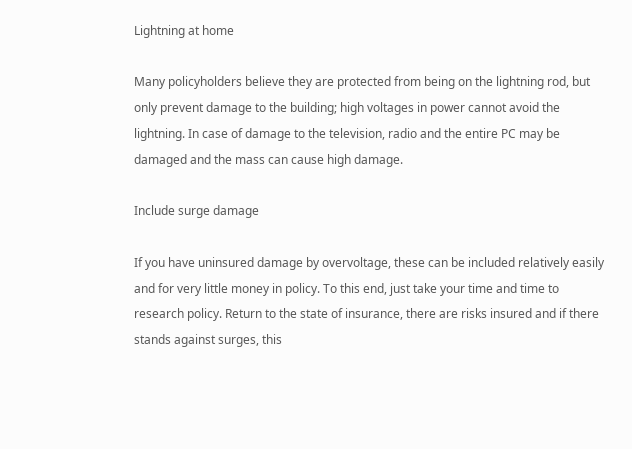Lightning at home

Many policyholders believe they are protected from being on the lightning rod, but only prevent damage to the building; high voltages in power cannot avoid the lightning. In case of damage to the television, radio and the entire PC may be damaged and the mass can cause high damage.

Include surge damage

If you have uninsured damage by overvoltage, these can be included relatively easily and for very little money in policy. To this end, just take your time and time to research policy. Return to the state of insurance, there are risks insured and if there stands against surges, this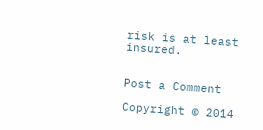risk is at least insured.


Post a Comment

Copyright © 2014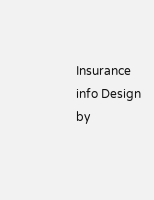Insurance info Design by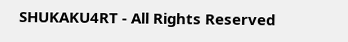SHUKAKU4RT - All Rights Reserved